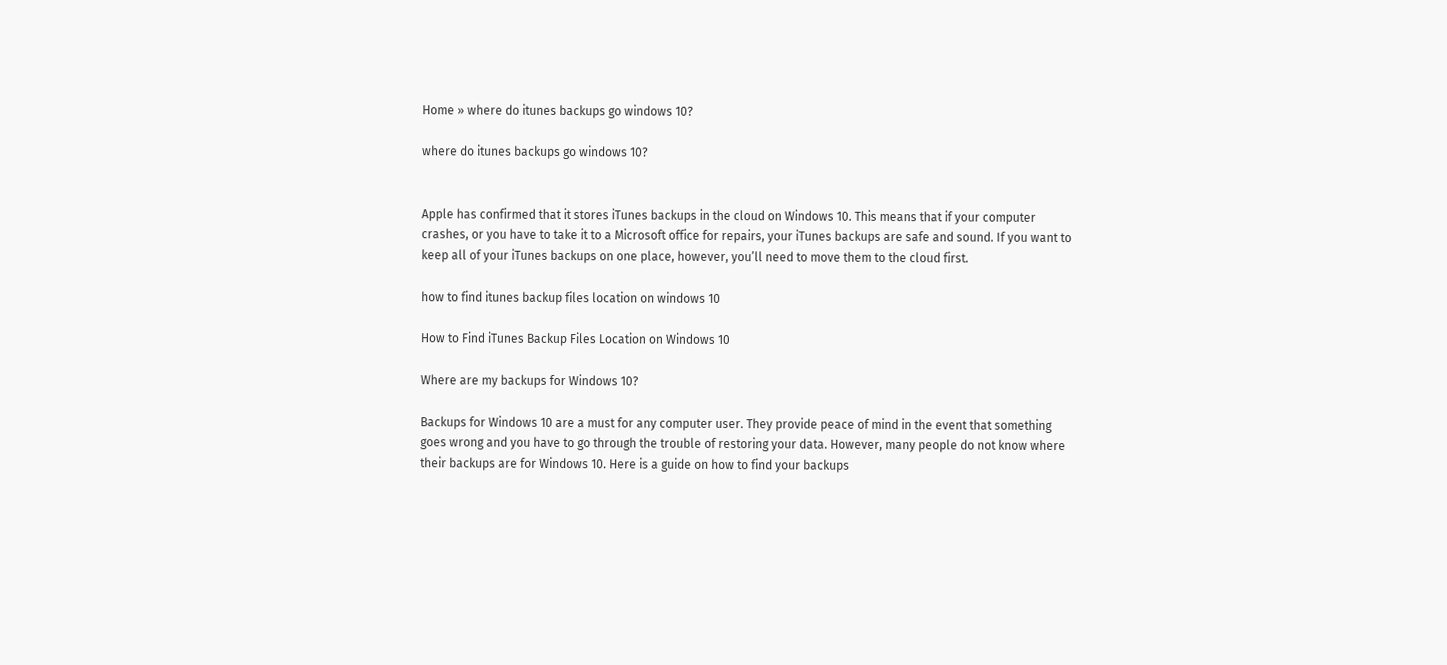Home » where do itunes backups go windows 10?

where do itunes backups go windows 10?


Apple has confirmed that it stores iTunes backups in the cloud on Windows 10. This means that if your computer crashes, or you have to take it to a Microsoft office for repairs, your iTunes backups are safe and sound. If you want to keep all of your iTunes backups on one place, however, you’ll need to move them to the cloud first.

how to find itunes backup files location on windows 10

How to Find iTunes Backup Files Location on Windows 10

Where are my backups for Windows 10?

Backups for Windows 10 are a must for any computer user. They provide peace of mind in the event that something goes wrong and you have to go through the trouble of restoring your data. However, many people do not know where their backups are for Windows 10. Here is a guide on how to find your backups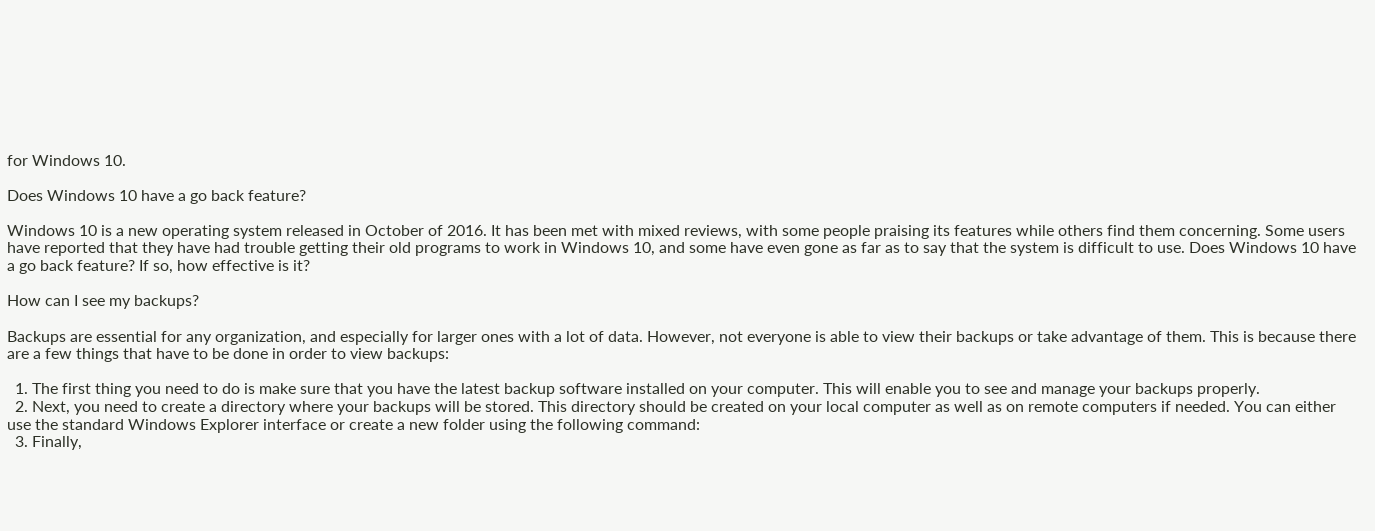for Windows 10.

Does Windows 10 have a go back feature?

Windows 10 is a new operating system released in October of 2016. It has been met with mixed reviews, with some people praising its features while others find them concerning. Some users have reported that they have had trouble getting their old programs to work in Windows 10, and some have even gone as far as to say that the system is difficult to use. Does Windows 10 have a go back feature? If so, how effective is it?

How can I see my backups?

Backups are essential for any organization, and especially for larger ones with a lot of data. However, not everyone is able to view their backups or take advantage of them. This is because there are a few things that have to be done in order to view backups:

  1. The first thing you need to do is make sure that you have the latest backup software installed on your computer. This will enable you to see and manage your backups properly.
  2. Next, you need to create a directory where your backups will be stored. This directory should be created on your local computer as well as on remote computers if needed. You can either use the standard Windows Explorer interface or create a new folder using the following command:
  3. Finally,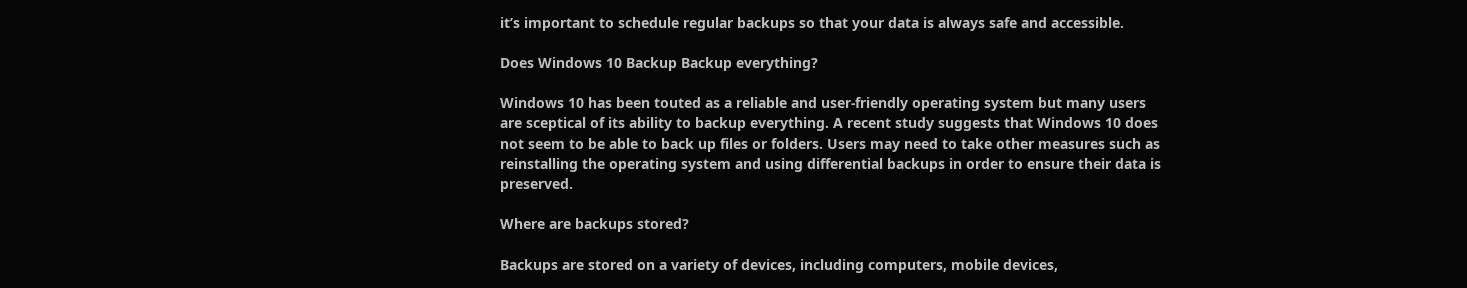it’s important to schedule regular backups so that your data is always safe and accessible.

Does Windows 10 Backup Backup everything?

Windows 10 has been touted as a reliable and user-friendly operating system but many users are sceptical of its ability to backup everything. A recent study suggests that Windows 10 does not seem to be able to back up files or folders. Users may need to take other measures such as reinstalling the operating system and using differential backups in order to ensure their data is preserved.

Where are backups stored?

Backups are stored on a variety of devices, including computers, mobile devices,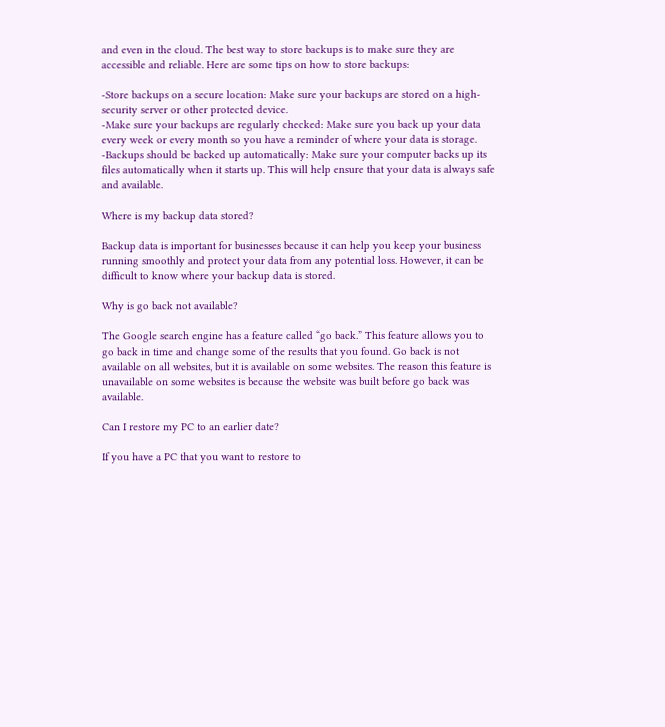and even in the cloud. The best way to store backups is to make sure they are accessible and reliable. Here are some tips on how to store backups:

-Store backups on a secure location: Make sure your backups are stored on a high-security server or other protected device.
-Make sure your backups are regularly checked: Make sure you back up your data every week or every month so you have a reminder of where your data is storage.
-Backups should be backed up automatically: Make sure your computer backs up its files automatically when it starts up. This will help ensure that your data is always safe and available.

Where is my backup data stored?

Backup data is important for businesses because it can help you keep your business running smoothly and protect your data from any potential loss. However, it can be difficult to know where your backup data is stored.

Why is go back not available?

The Google search engine has a feature called “go back.” This feature allows you to go back in time and change some of the results that you found. Go back is not available on all websites, but it is available on some websites. The reason this feature is unavailable on some websites is because the website was built before go back was available.

Can I restore my PC to an earlier date?

If you have a PC that you want to restore to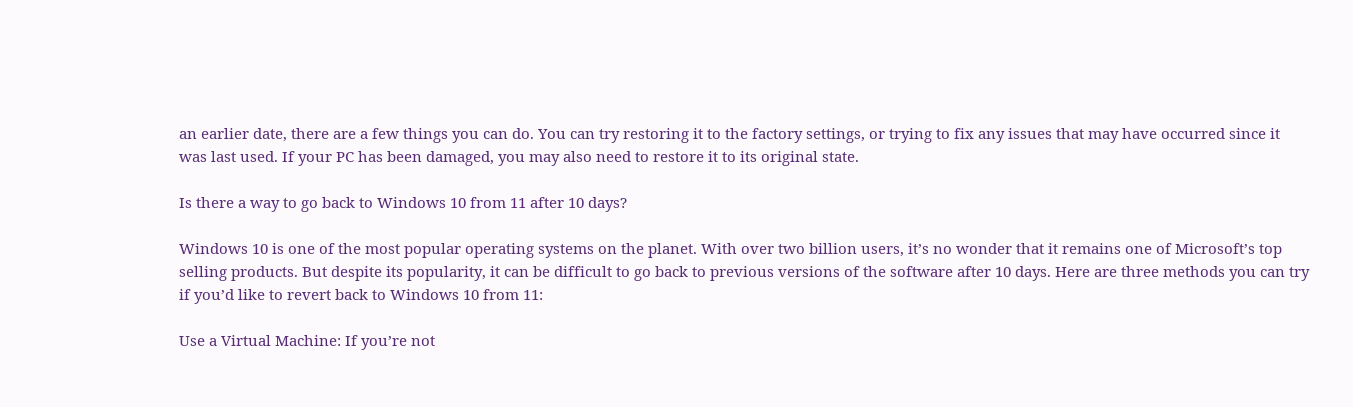an earlier date, there are a few things you can do. You can try restoring it to the factory settings, or trying to fix any issues that may have occurred since it was last used. If your PC has been damaged, you may also need to restore it to its original state.

Is there a way to go back to Windows 10 from 11 after 10 days?

Windows 10 is one of the most popular operating systems on the planet. With over two billion users, it’s no wonder that it remains one of Microsoft’s top selling products. But despite its popularity, it can be difficult to go back to previous versions of the software after 10 days. Here are three methods you can try if you’d like to revert back to Windows 10 from 11:

Use a Virtual Machine: If you’re not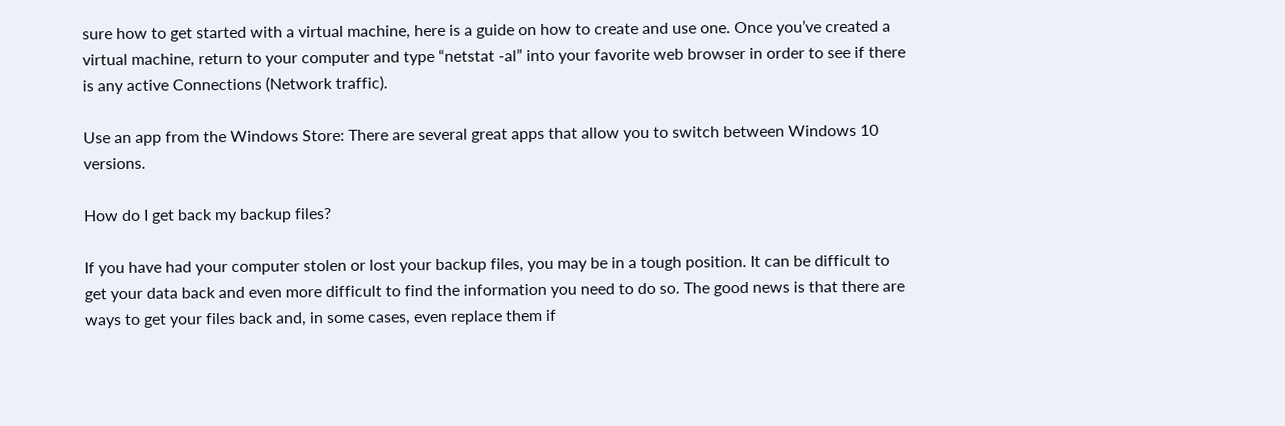sure how to get started with a virtual machine, here is a guide on how to create and use one. Once you’ve created a virtual machine, return to your computer and type “netstat -al” into your favorite web browser in order to see if there is any active Connections (Network traffic).

Use an app from the Windows Store: There are several great apps that allow you to switch between Windows 10 versions.

How do I get back my backup files?

If you have had your computer stolen or lost your backup files, you may be in a tough position. It can be difficult to get your data back and even more difficult to find the information you need to do so. The good news is that there are ways to get your files back and, in some cases, even replace them if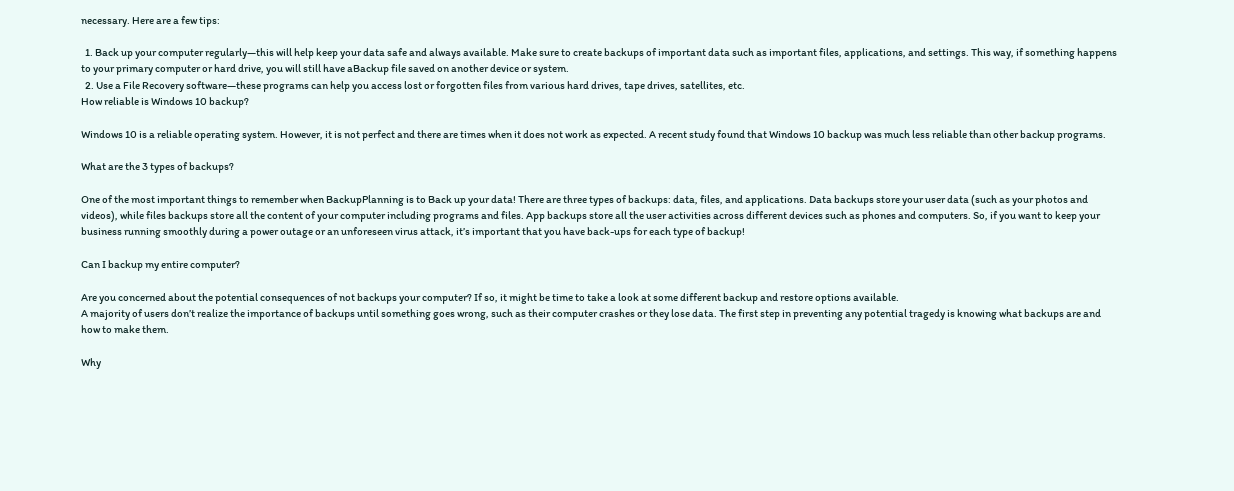necessary. Here are a few tips:

  1. Back up your computer regularly—this will help keep your data safe and always available. Make sure to create backups of important data such as important files, applications, and settings. This way, if something happens to your primary computer or hard drive, you will still have aBackup file saved on another device or system.
  2. Use a File Recovery software—these programs can help you access lost or forgotten files from various hard drives, tape drives, satellites, etc.
How reliable is Windows 10 backup?

Windows 10 is a reliable operating system. However, it is not perfect and there are times when it does not work as expected. A recent study found that Windows 10 backup was much less reliable than other backup programs.

What are the 3 types of backups?

One of the most important things to remember when BackupPlanning is to Back up your data! There are three types of backups: data, files, and applications. Data backups store your user data (such as your photos and videos), while files backups store all the content of your computer including programs and files. App backups store all the user activities across different devices such as phones and computers. So, if you want to keep your business running smoothly during a power outage or an unforeseen virus attack, it’s important that you have back-ups for each type of backup!

Can I backup my entire computer?

Are you concerned about the potential consequences of not backups your computer? If so, it might be time to take a look at some different backup and restore options available.
A majority of users don’t realize the importance of backups until something goes wrong, such as their computer crashes or they lose data. The first step in preventing any potential tragedy is knowing what backups are and how to make them.

Why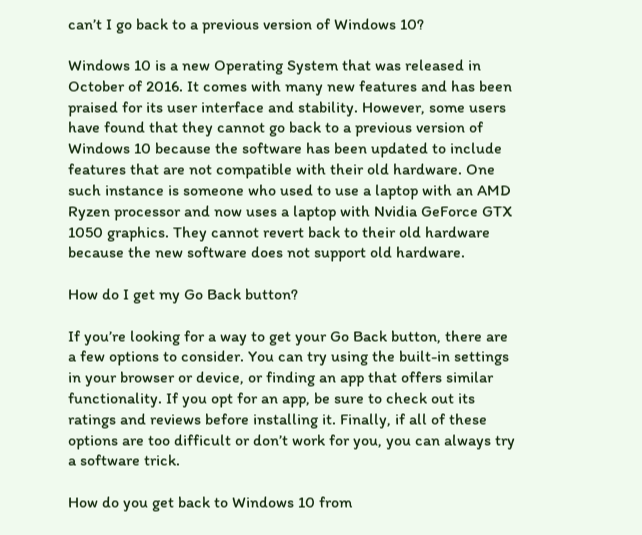can’t I go back to a previous version of Windows 10?

Windows 10 is a new Operating System that was released in October of 2016. It comes with many new features and has been praised for its user interface and stability. However, some users have found that they cannot go back to a previous version of Windows 10 because the software has been updated to include features that are not compatible with their old hardware. One such instance is someone who used to use a laptop with an AMD Ryzen processor and now uses a laptop with Nvidia GeForce GTX 1050 graphics. They cannot revert back to their old hardware because the new software does not support old hardware.

How do I get my Go Back button?

If you’re looking for a way to get your Go Back button, there are a few options to consider. You can try using the built-in settings in your browser or device, or finding an app that offers similar functionality. If you opt for an app, be sure to check out its ratings and reviews before installing it. Finally, if all of these options are too difficult or don’t work for you, you can always try a software trick.

How do you get back to Windows 10 from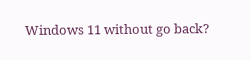Windows 11 without go back?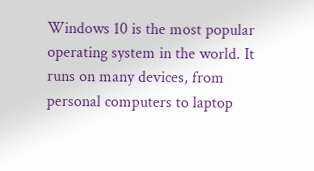Windows 10 is the most popular operating system in the world. It runs on many devices, from personal computers to laptop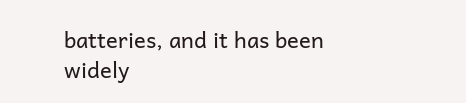batteries, and it has been widely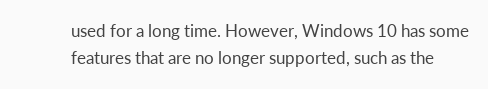used for a long time. However, Windows 10 has some features that are no longer supported, such as the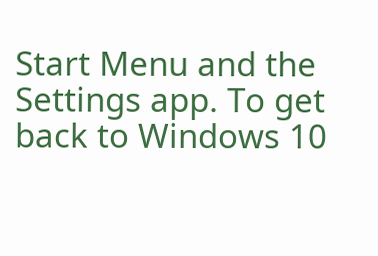Start Menu and the Settings app. To get back to Windows 10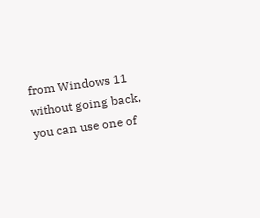from Windows 11 without going back, you can use one of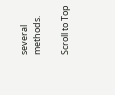several methods.

Scroll to Top